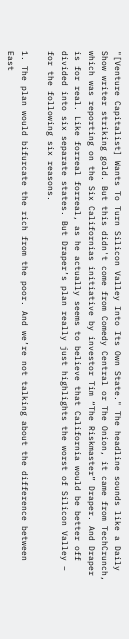"[Venture Capitalist] Wants To Turn Silicon Valley Into Its Own State." The headline sounds like a Daily Show writer striking gold. But this didn't come from Comedy Central or The Onion, it came from TechCrunch, which was reporting on the Six Californias initiative by investor Tim “The Riskmaster” Draper. And Draper is for real. Like forreal forreal, as he actually seems to believe that California would be better off divided into six separate states. But Draper’s plan really just highlights the worst of Silicon Valley – for the following six reasons.

1. The plan would bifurcate the rich from the poor. And we’re not talking about the difference between East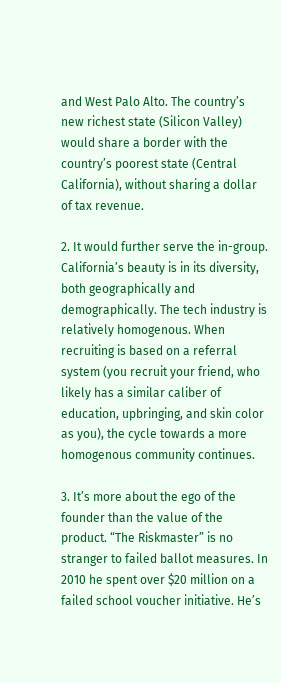and West Palo Alto. The country’s new richest state (Silicon Valley) would share a border with the country’s poorest state (Central California), without sharing a dollar of tax revenue.

2. It would further serve the in-group. California’s beauty is in its diversity, both geographically and demographically. The tech industry is relatively homogenous. When recruiting is based on a referral system (you recruit your friend, who likely has a similar caliber of education, upbringing, and skin color as you), the cycle towards a more homogenous community continues.

3. It’s more about the ego of the founder than the value of the product. “The Riskmaster” is no stranger to failed ballot measures. In 2010 he spent over $20 million on a failed school voucher initiative. He’s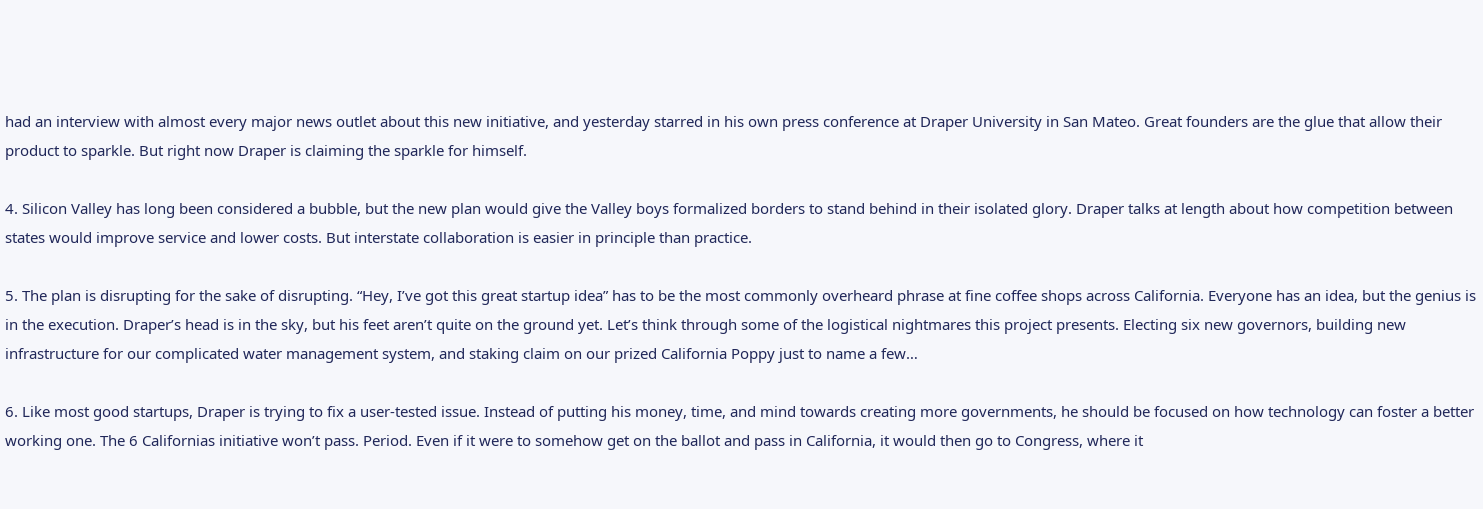had an interview with almost every major news outlet about this new initiative, and yesterday starred in his own press conference at Draper University in San Mateo. Great founders are the glue that allow their product to sparkle. But right now Draper is claiming the sparkle for himself.

4. Silicon Valley has long been considered a bubble, but the new plan would give the Valley boys formalized borders to stand behind in their isolated glory. Draper talks at length about how competition between states would improve service and lower costs. But interstate collaboration is easier in principle than practice.

5. The plan is disrupting for the sake of disrupting. “Hey, I’ve got this great startup idea” has to be the most commonly overheard phrase at fine coffee shops across California. Everyone has an idea, but the genius is in the execution. Draper’s head is in the sky, but his feet aren’t quite on the ground yet. Let’s think through some of the logistical nightmares this project presents. Electing six new governors, building new infrastructure for our complicated water management system, and staking claim on our prized California Poppy just to name a few…

6. Like most good startups, Draper is trying to fix a user-tested issue. Instead of putting his money, time, and mind towards creating more governments, he should be focused on how technology can foster a better working one. The 6 Californias initiative won’t pass. Period. Even if it were to somehow get on the ballot and pass in California, it would then go to Congress, where it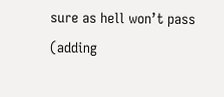sure as hell won’t pass (adding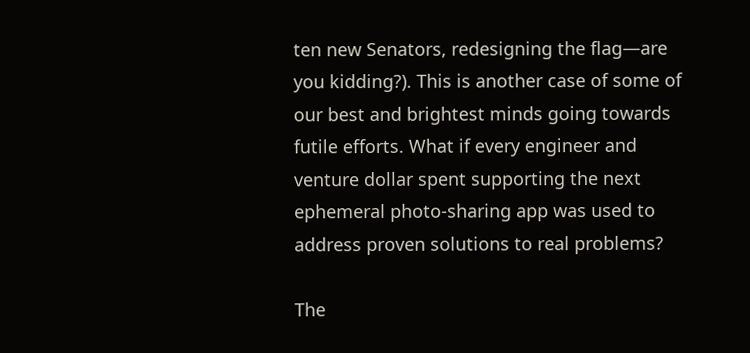ten new Senators, redesigning the flag—are you kidding?). This is another case of some of our best and brightest minds going towards futile efforts. What if every engineer and venture dollar spent supporting the next ephemeral photo-sharing app was used to address proven solutions to real problems?

The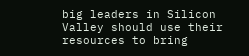big leaders in Silicon Valley should use their resources to bring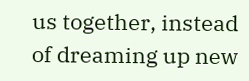us together, instead of dreaming up new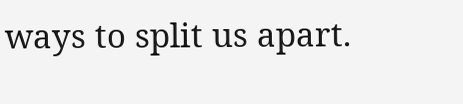ways to split us apart.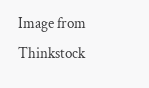Image from Thinkstock